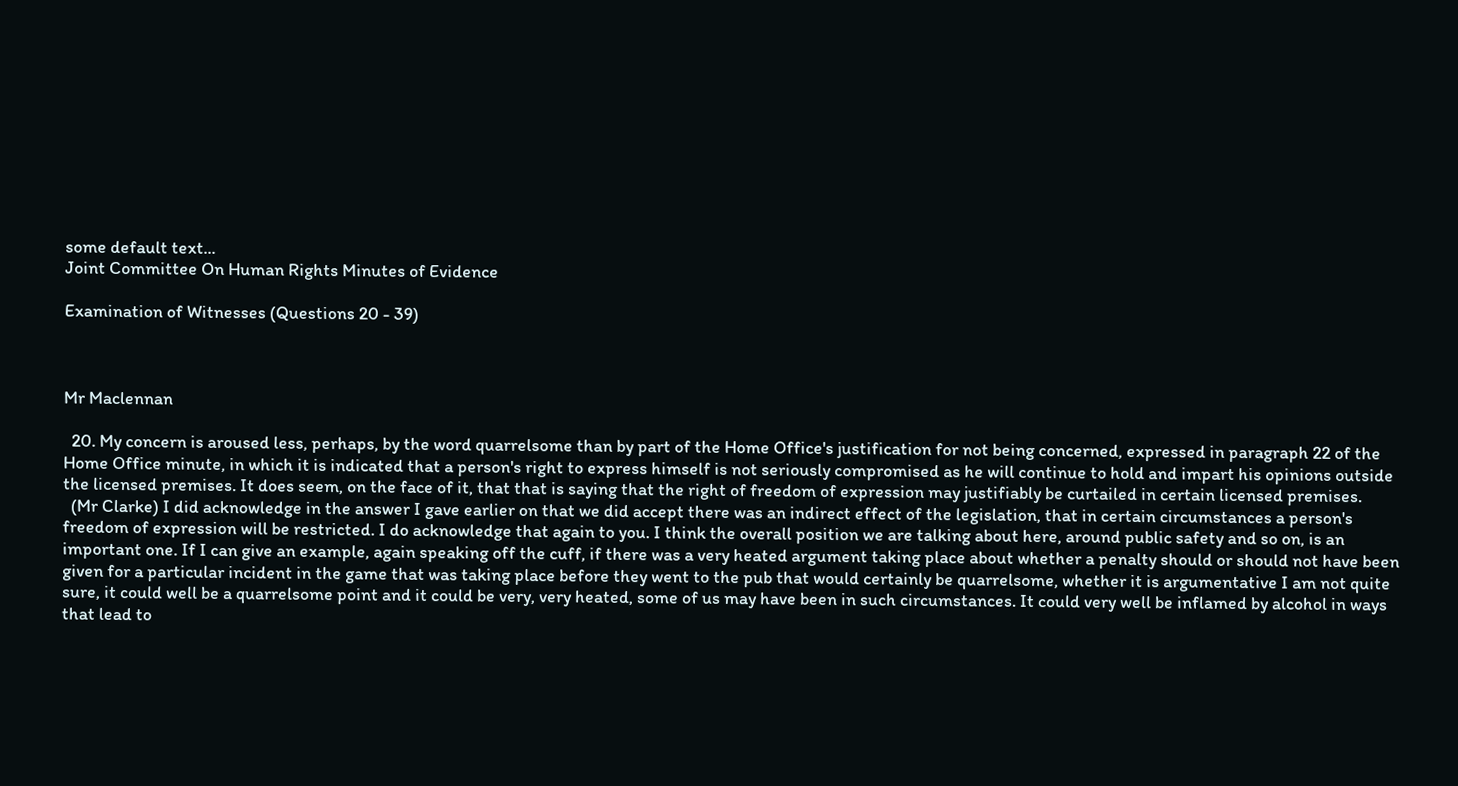some default text...
Joint Committee On Human Rights Minutes of Evidence

Examination of Witnesses (Questions 20 - 39)



Mr Maclennan

  20. My concern is aroused less, perhaps, by the word quarrelsome than by part of the Home Office's justification for not being concerned, expressed in paragraph 22 of the Home Office minute, in which it is indicated that a person's right to express himself is not seriously compromised as he will continue to hold and impart his opinions outside the licensed premises. It does seem, on the face of it, that that is saying that the right of freedom of expression may justifiably be curtailed in certain licensed premises.
  (Mr Clarke) I did acknowledge in the answer I gave earlier on that we did accept there was an indirect effect of the legislation, that in certain circumstances a person's freedom of expression will be restricted. I do acknowledge that again to you. I think the overall position we are talking about here, around public safety and so on, is an important one. If I can give an example, again speaking off the cuff, if there was a very heated argument taking place about whether a penalty should or should not have been given for a particular incident in the game that was taking place before they went to the pub that would certainly be quarrelsome, whether it is argumentative I am not quite sure, it could well be a quarrelsome point and it could be very, very heated, some of us may have been in such circumstances. It could very well be inflamed by alcohol in ways that lead to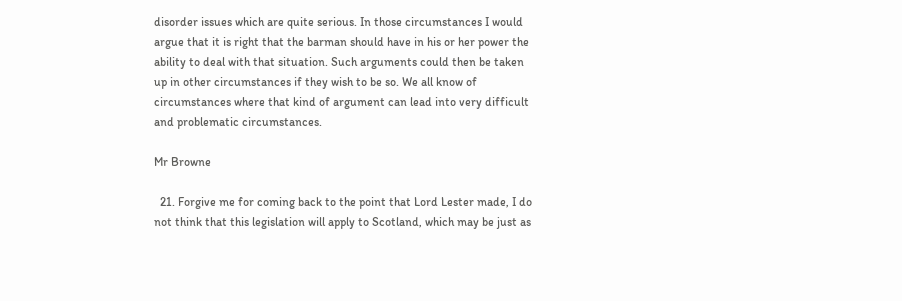disorder issues which are quite serious. In those circumstances I would argue that it is right that the barman should have in his or her power the ability to deal with that situation. Such arguments could then be taken up in other circumstances if they wish to be so. We all know of circumstances where that kind of argument can lead into very difficult and problematic circumstances.

Mr Browne

  21. Forgive me for coming back to the point that Lord Lester made, I do not think that this legislation will apply to Scotland, which may be just as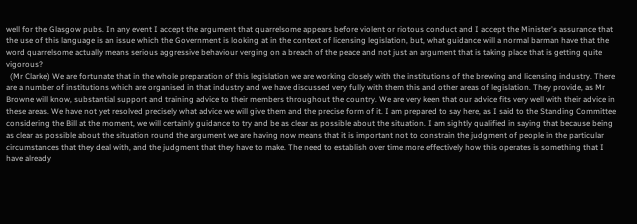well for the Glasgow pubs. In any event I accept the argument that quarrelsome appears before violent or riotous conduct and I accept the Minister's assurance that the use of this language is an issue which the Government is looking at in the context of licensing legislation, but, what guidance will a normal barman have that the word quarrelsome actually means serious aggressive behaviour verging on a breach of the peace and not just an argument that is taking place that is getting quite vigorous?
  (Mr Clarke) We are fortunate that in the whole preparation of this legislation we are working closely with the institutions of the brewing and licensing industry. There are a number of institutions which are organised in that industry and we have discussed very fully with them this and other areas of legislation. They provide, as Mr Browne will know, substantial support and training advice to their members throughout the country. We are very keen that our advice fits very well with their advice in these areas. We have not yet resolved precisely what advice we will give them and the precise form of it. I am prepared to say here, as I said to the Standing Committee considering the Bill at the moment, we will certainly guidance to try and be as clear as possible about the situation. I am sightly qualified in saying that because being as clear as possible about the situation round the argument we are having now means that it is important not to constrain the judgment of people in the particular circumstances that they deal with, and the judgment that they have to make. The need to establish over time more effectively how this operates is something that I have already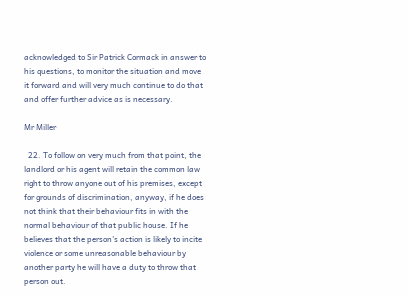acknowledged to Sir Patrick Cormack in answer to his questions, to monitor the situation and move it forward and will very much continue to do that and offer further advice as is necessary.

Mr Miller

  22. To follow on very much from that point, the landlord or his agent will retain the common law right to throw anyone out of his premises, except for grounds of discrimination, anyway, if he does not think that their behaviour fits in with the normal behaviour of that public house. If he believes that the person's action is likely to incite violence or some unreasonable behaviour by another party he will have a duty to throw that person out.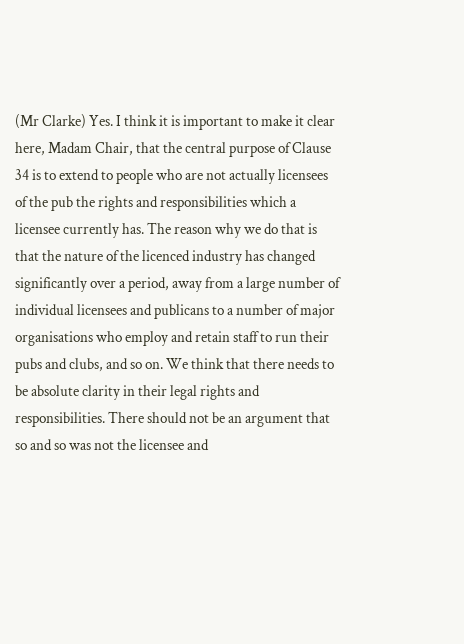(Mr Clarke) Yes. I think it is important to make it clear here, Madam Chair, that the central purpose of Clause 34 is to extend to people who are not actually licensees of the pub the rights and responsibilities which a licensee currently has. The reason why we do that is that the nature of the licenced industry has changed significantly over a period, away from a large number of individual licensees and publicans to a number of major organisations who employ and retain staff to run their pubs and clubs, and so on. We think that there needs to be absolute clarity in their legal rights and responsibilities. There should not be an argument that so and so was not the licensee and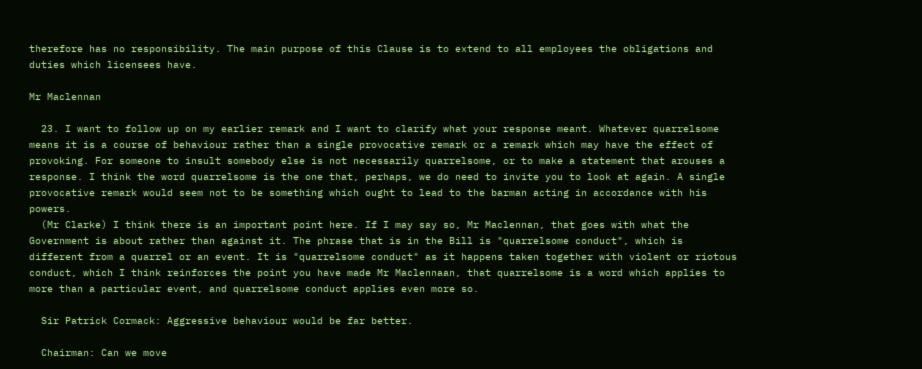therefore has no responsibility. The main purpose of this Clause is to extend to all employees the obligations and duties which licensees have.

Mr Maclennan

  23. I want to follow up on my earlier remark and I want to clarify what your response meant. Whatever quarrelsome means it is a course of behaviour rather than a single provocative remark or a remark which may have the effect of provoking. For someone to insult somebody else is not necessarily quarrelsome, or to make a statement that arouses a response. I think the word quarrelsome is the one that, perhaps, we do need to invite you to look at again. A single provocative remark would seem not to be something which ought to lead to the barman acting in accordance with his powers.
  (Mr Clarke) I think there is an important point here. If I may say so, Mr Maclennan, that goes with what the Government is about rather than against it. The phrase that is in the Bill is "quarrelsome conduct", which is different from a quarrel or an event. It is "quarrelsome conduct" as it happens taken together with violent or riotous conduct, which I think reinforces the point you have made Mr Maclennaan, that quarrelsome is a word which applies to more than a particular event, and quarrelsome conduct applies even more so.

  Sir Patrick Cormack: Aggressive behaviour would be far better.

  Chairman: Can we move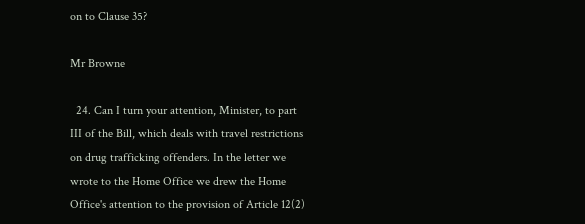on to Clause 35?

Mr Browne

  24. Can I turn your attention, Minister, to part III of the Bill, which deals with travel restrictions on drug trafficking offenders. In the letter we wrote to the Home Office we drew the Home Office's attention to the provision of Article 12(2)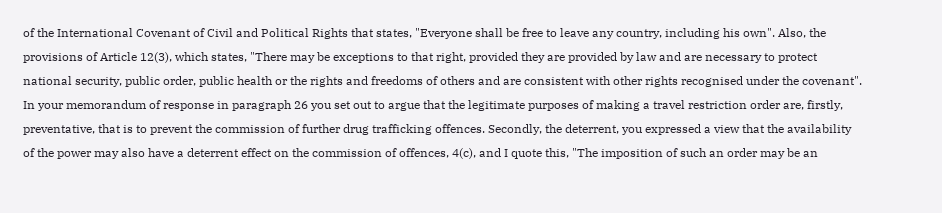of the International Covenant of Civil and Political Rights that states, "Everyone shall be free to leave any country, including his own". Also, the provisions of Article 12(3), which states, "There may be exceptions to that right, provided they are provided by law and are necessary to protect national security, public order, public health or the rights and freedoms of others and are consistent with other rights recognised under the covenant". In your memorandum of response in paragraph 26 you set out to argue that the legitimate purposes of making a travel restriction order are, firstly, preventative, that is to prevent the commission of further drug trafficking offences. Secondly, the deterrent, you expressed a view that the availability of the power may also have a deterrent effect on the commission of offences, 4(c), and I quote this, "The imposition of such an order may be an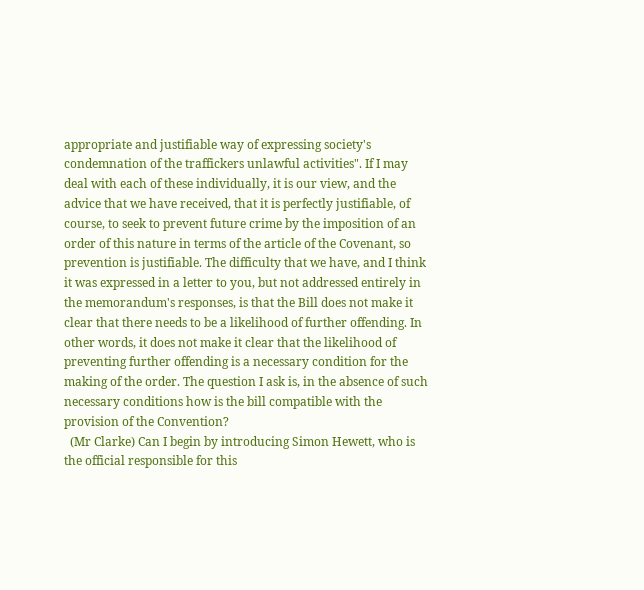appropriate and justifiable way of expressing society's condemnation of the traffickers unlawful activities". If I may deal with each of these individually, it is our view, and the advice that we have received, that it is perfectly justifiable, of course, to seek to prevent future crime by the imposition of an order of this nature in terms of the article of the Covenant, so prevention is justifiable. The difficulty that we have, and I think it was expressed in a letter to you, but not addressed entirely in the memorandum's responses, is that the Bill does not make it clear that there needs to be a likelihood of further offending. In other words, it does not make it clear that the likelihood of preventing further offending is a necessary condition for the making of the order. The question I ask is, in the absence of such necessary conditions how is the bill compatible with the provision of the Convention?
  (Mr Clarke) Can I begin by introducing Simon Hewett, who is the official responsible for this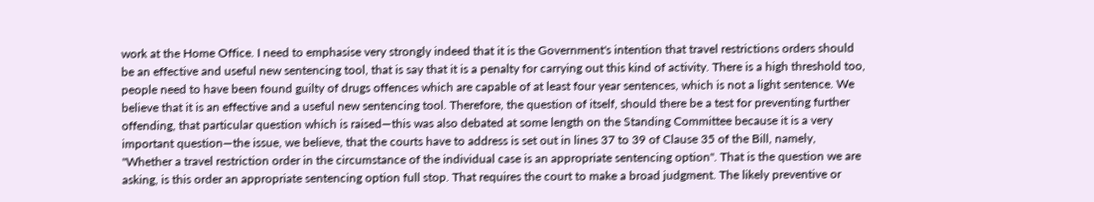work at the Home Office. I need to emphasise very strongly indeed that it is the Government's intention that travel restrictions orders should be an effective and useful new sentencing tool, that is say that it is a penalty for carrying out this kind of activity. There is a high threshold too, people need to have been found guilty of drugs offences which are capable of at least four year sentences, which is not a light sentence. We believe that it is an effective and a useful new sentencing tool. Therefore, the question of itself, should there be a test for preventing further offending, that particular question which is raised—this was also debated at some length on the Standing Committee because it is a very important question—the issue, we believe, that the courts have to address is set out in lines 37 to 39 of Clause 35 of the Bill, namely, "Whether a travel restriction order in the circumstance of the individual case is an appropriate sentencing option". That is the question we are asking, is this order an appropriate sentencing option full stop. That requires the court to make a broad judgment. The likely preventive or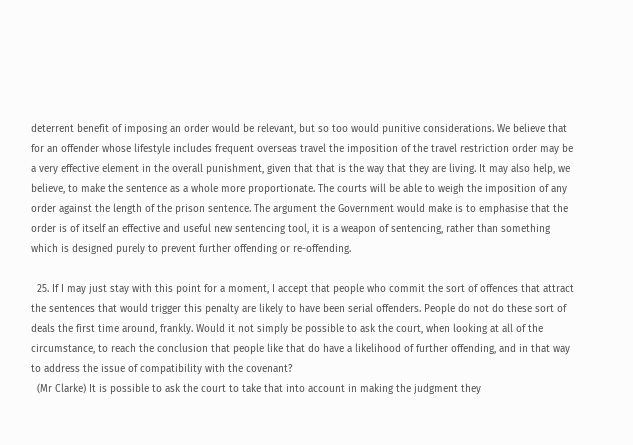deterrent benefit of imposing an order would be relevant, but so too would punitive considerations. We believe that for an offender whose lifestyle includes frequent overseas travel the imposition of the travel restriction order may be a very effective element in the overall punishment, given that that is the way that they are living. It may also help, we believe, to make the sentence as a whole more proportionate. The courts will be able to weigh the imposition of any order against the length of the prison sentence. The argument the Government would make is to emphasise that the order is of itself an effective and useful new sentencing tool, it is a weapon of sentencing, rather than something which is designed purely to prevent further offending or re-offending.

  25. If I may just stay with this point for a moment, I accept that people who commit the sort of offences that attract the sentences that would trigger this penalty are likely to have been serial offenders. People do not do these sort of deals the first time around, frankly. Would it not simply be possible to ask the court, when looking at all of the circumstance, to reach the conclusion that people like that do have a likelihood of further offending, and in that way to address the issue of compatibility with the covenant?
  (Mr Clarke) It is possible to ask the court to take that into account in making the judgment they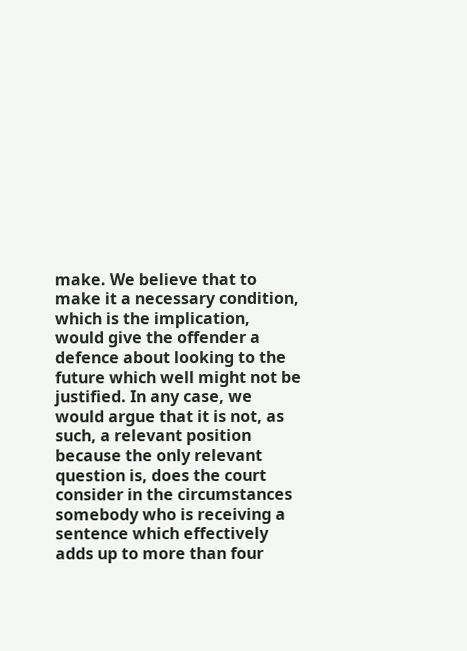make. We believe that to make it a necessary condition, which is the implication, would give the offender a defence about looking to the future which well might not be justified. In any case, we would argue that it is not, as such, a relevant position because the only relevant question is, does the court consider in the circumstances somebody who is receiving a sentence which effectively adds up to more than four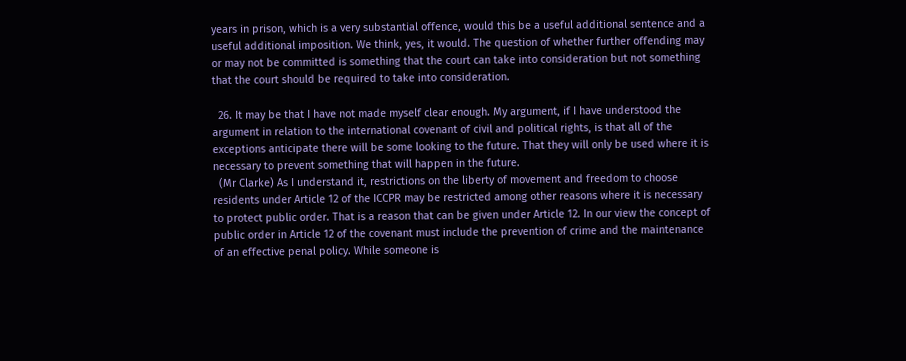years in prison, which is a very substantial offence, would this be a useful additional sentence and a useful additional imposition. We think, yes, it would. The question of whether further offending may or may not be committed is something that the court can take into consideration but not something that the court should be required to take into consideration.

  26. It may be that I have not made myself clear enough. My argument, if I have understood the argument in relation to the international covenant of civil and political rights, is that all of the exceptions anticipate there will be some looking to the future. That they will only be used where it is necessary to prevent something that will happen in the future.
  (Mr Clarke) As I understand it, restrictions on the liberty of movement and freedom to choose residents under Article 12 of the ICCPR may be restricted among other reasons where it is necessary to protect public order. That is a reason that can be given under Article 12. In our view the concept of public order in Article 12 of the covenant must include the prevention of crime and the maintenance of an effective penal policy. While someone is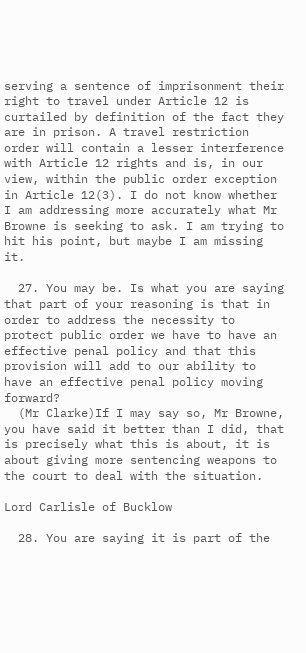serving a sentence of imprisonment their right to travel under Article 12 is curtailed by definition of the fact they are in prison. A travel restriction order will contain a lesser interference with Article 12 rights and is, in our view, within the public order exception in Article 12(3). I do not know whether I am addressing more accurately what Mr Browne is seeking to ask. I am trying to hit his point, but maybe I am missing it.

  27. You may be. Is what you are saying that part of your reasoning is that in order to address the necessity to protect public order we have to have an effective penal policy and that this provision will add to our ability to have an effective penal policy moving forward?
  (Mr Clarke)If I may say so, Mr Browne, you have said it better than I did, that is precisely what this is about, it is about giving more sentencing weapons to the court to deal with the situation.

Lord Carlisle of Bucklow

  28. You are saying it is part of the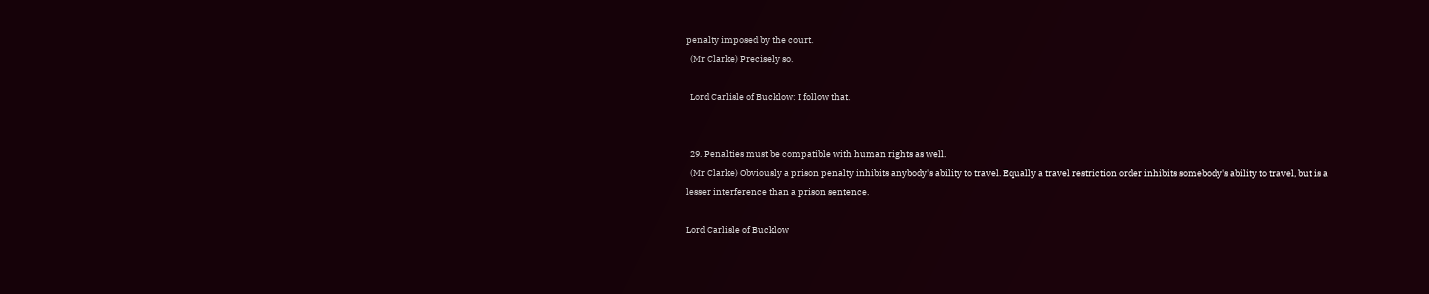penalty imposed by the court.
  (Mr Clarke) Precisely so.

  Lord Carlisle of Bucklow: I follow that.


  29. Penalties must be compatible with human rights as well.
  (Mr Clarke) Obviously a prison penalty inhibits anybody's ability to travel. Equally a travel restriction order inhibits somebody's ability to travel, but is a lesser interference than a prison sentence.

Lord Carlisle of Bucklow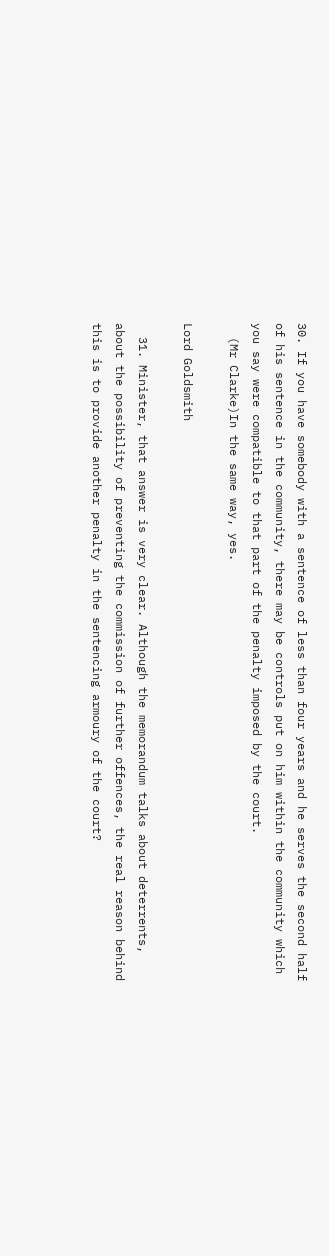30. If you have somebody with a sentence of less than four years and he serves the second half of his sentence in the community, there may be controls put on him within the community which you say were compatible to that part of the penalty imposed by the court.
  (Mr Clarke)In the same way, yes.

Lord Goldsmith

  31. Minister, that answer is very clear. Although the memorandum talks about deterrents, about the possibility of preventing the commission of further offences, the real reason behind this is to provide another penalty in the sentencing armoury of the court?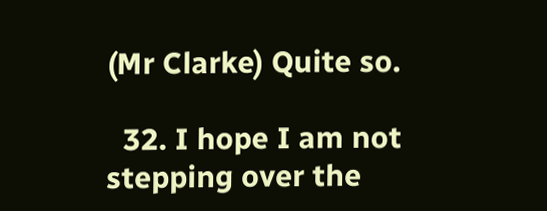(Mr Clarke) Quite so.

  32. I hope I am not stepping over the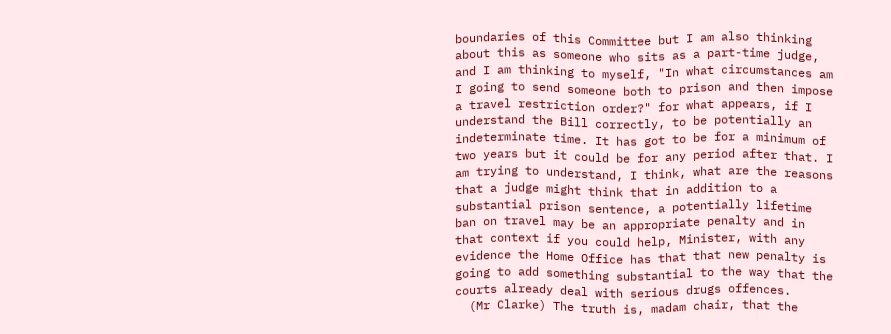boundaries of this Committee but I am also thinking about this as someone who sits as a part-time judge, and I am thinking to myself, "In what circumstances am I going to send someone both to prison and then impose a travel restriction order?" for what appears, if I understand the Bill correctly, to be potentially an indeterminate time. It has got to be for a minimum of two years but it could be for any period after that. I am trying to understand, I think, what are the reasons that a judge might think that in addition to a substantial prison sentence, a potentially lifetime ban on travel may be an appropriate penalty and in that context if you could help, Minister, with any evidence the Home Office has that that new penalty is going to add something substantial to the way that the courts already deal with serious drugs offences.
  (Mr Clarke) The truth is, madam chair, that the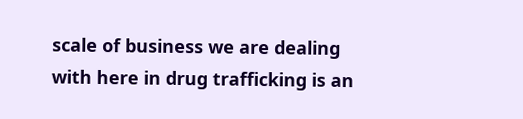scale of business we are dealing with here in drug trafficking is an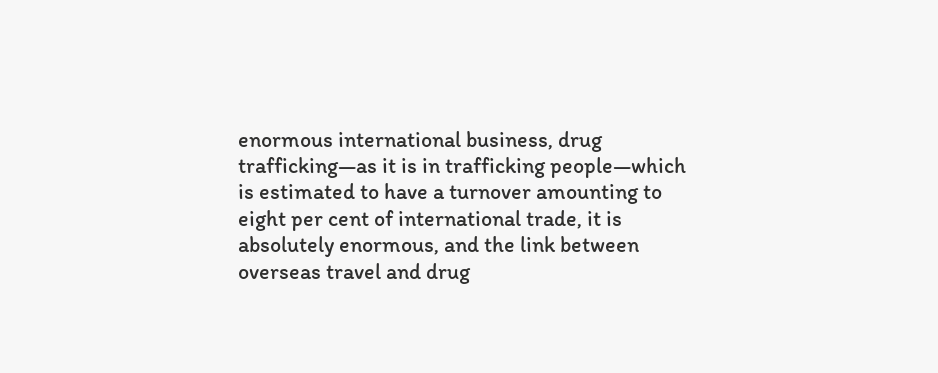enormous international business, drug trafficking—as it is in trafficking people—which is estimated to have a turnover amounting to eight per cent of international trade, it is absolutely enormous, and the link between overseas travel and drug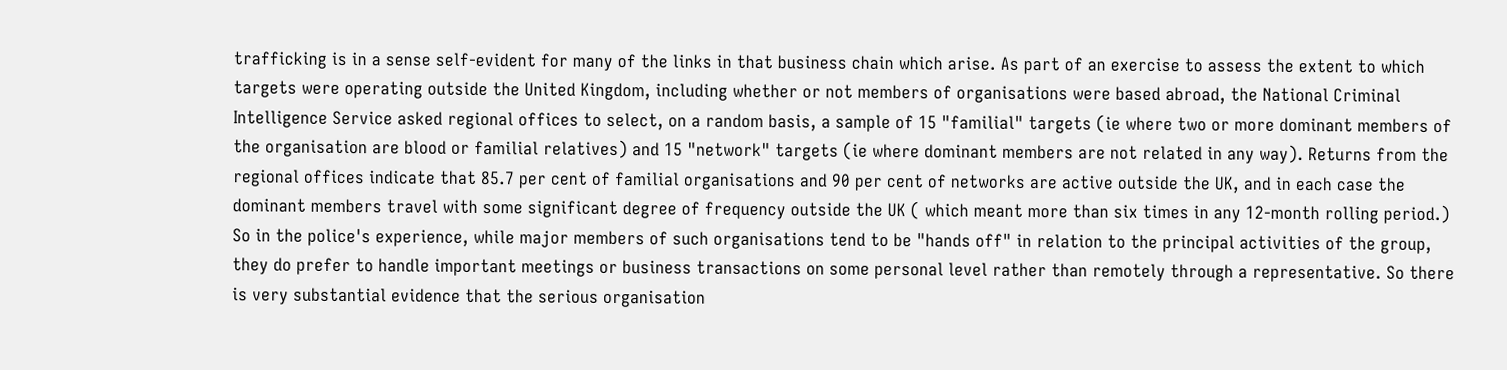trafficking is in a sense self-evident for many of the links in that business chain which arise. As part of an exercise to assess the extent to which targets were operating outside the United Kingdom, including whether or not members of organisations were based abroad, the National Criminal Intelligence Service asked regional offices to select, on a random basis, a sample of 15 "familial" targets (ie where two or more dominant members of the organisation are blood or familial relatives) and 15 "network" targets (ie where dominant members are not related in any way). Returns from the regional offices indicate that 85.7 per cent of familial organisations and 90 per cent of networks are active outside the UK, and in each case the dominant members travel with some significant degree of frequency outside the UK ( which meant more than six times in any 12-month rolling period.) So in the police's experience, while major members of such organisations tend to be "hands off" in relation to the principal activities of the group, they do prefer to handle important meetings or business transactions on some personal level rather than remotely through a representative. So there is very substantial evidence that the serious organisation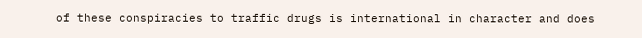of these conspiracies to traffic drugs is international in character and does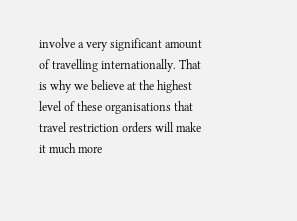involve a very significant amount of travelling internationally. That is why we believe at the highest level of these organisations that travel restriction orders will make it much more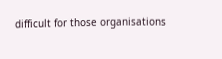difficult for those organisations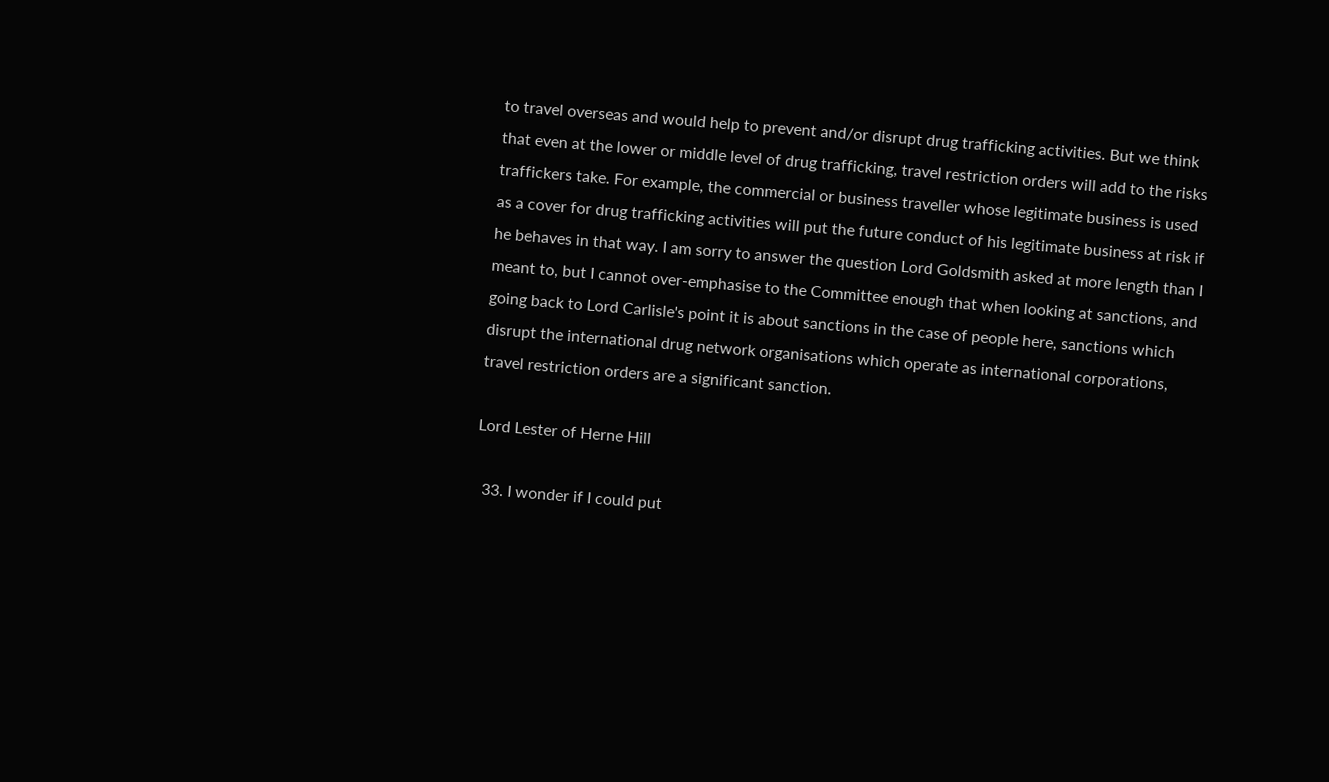to travel overseas and would help to prevent and/or disrupt drug trafficking activities. But we think that even at the lower or middle level of drug trafficking, travel restriction orders will add to the risks traffickers take. For example, the commercial or business traveller whose legitimate business is used as a cover for drug trafficking activities will put the future conduct of his legitimate business at risk if he behaves in that way. I am sorry to answer the question Lord Goldsmith asked at more length than I meant to, but I cannot over-emphasise to the Committee enough that when looking at sanctions, and going back to Lord Carlisle's point it is about sanctions in the case of people here, sanctions which disrupt the international drug network organisations which operate as international corporations, travel restriction orders are a significant sanction.

Lord Lester of Herne Hill

  33. I wonder if I could put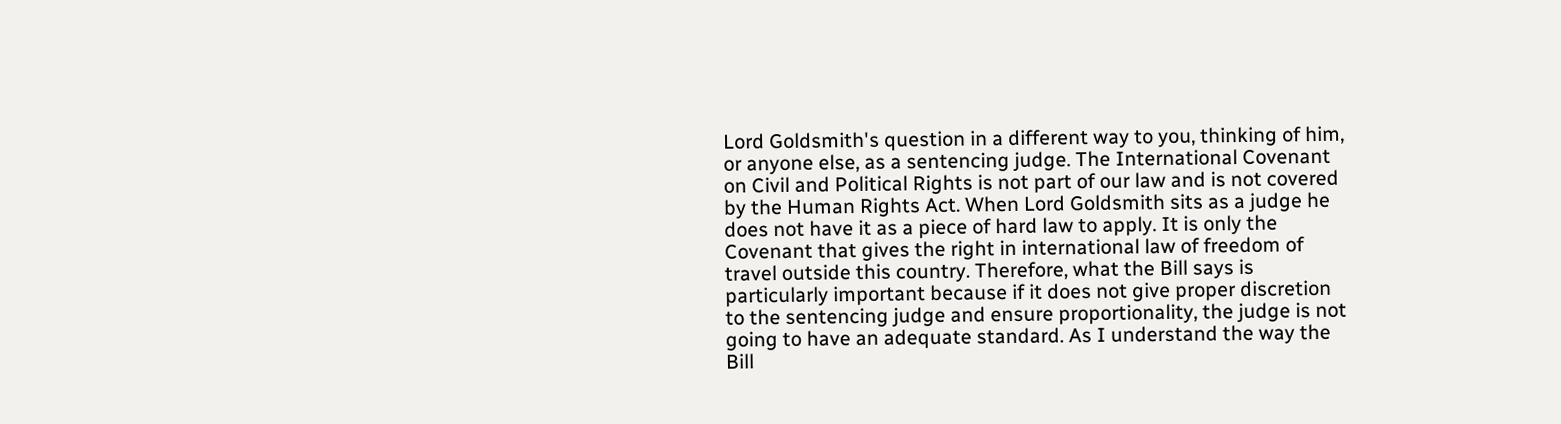Lord Goldsmith's question in a different way to you, thinking of him, or anyone else, as a sentencing judge. The International Covenant on Civil and Political Rights is not part of our law and is not covered by the Human Rights Act. When Lord Goldsmith sits as a judge he does not have it as a piece of hard law to apply. It is only the Covenant that gives the right in international law of freedom of travel outside this country. Therefore, what the Bill says is particularly important because if it does not give proper discretion to the sentencing judge and ensure proportionality, the judge is not going to have an adequate standard. As I understand the way the Bill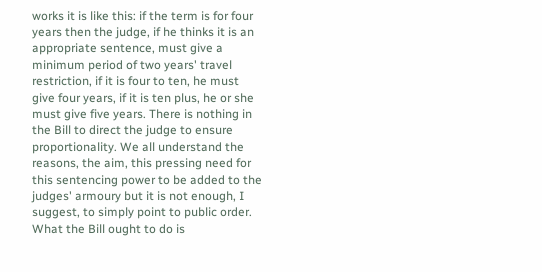works it is like this: if the term is for four years then the judge, if he thinks it is an appropriate sentence, must give a minimum period of two years' travel restriction, if it is four to ten, he must give four years, if it is ten plus, he or she must give five years. There is nothing in the Bill to direct the judge to ensure proportionality. We all understand the reasons, the aim, this pressing need for this sentencing power to be added to the judges' armoury but it is not enough, I suggest, to simply point to public order. What the Bill ought to do is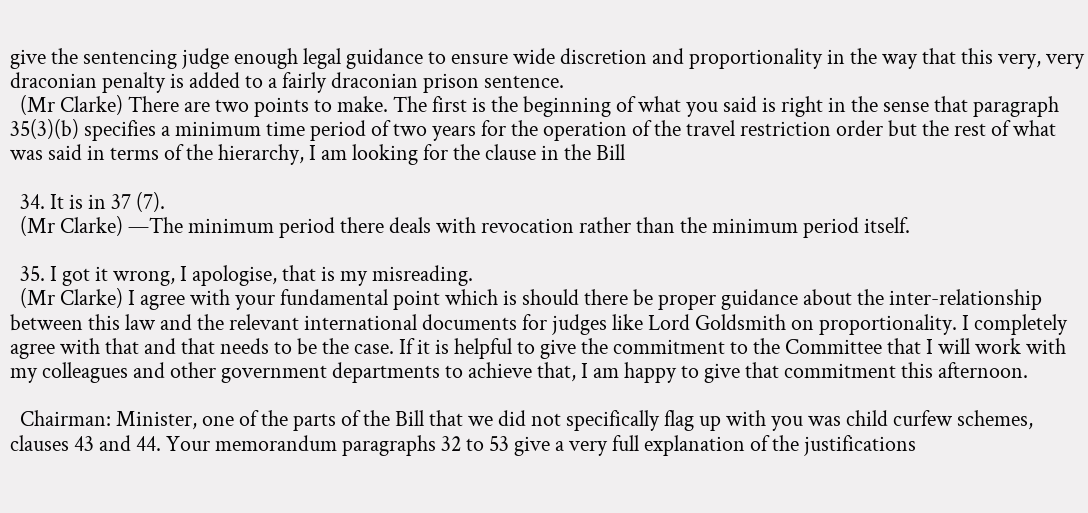give the sentencing judge enough legal guidance to ensure wide discretion and proportionality in the way that this very, very draconian penalty is added to a fairly draconian prison sentence.
  (Mr Clarke) There are two points to make. The first is the beginning of what you said is right in the sense that paragraph 35(3)(b) specifies a minimum time period of two years for the operation of the travel restriction order but the rest of what was said in terms of the hierarchy, I am looking for the clause in the Bill

  34. It is in 37 (7).
  (Mr Clarke) —The minimum period there deals with revocation rather than the minimum period itself.

  35. I got it wrong, I apologise, that is my misreading.
  (Mr Clarke) I agree with your fundamental point which is should there be proper guidance about the inter-relationship between this law and the relevant international documents for judges like Lord Goldsmith on proportionality. I completely agree with that and that needs to be the case. If it is helpful to give the commitment to the Committee that I will work with my colleagues and other government departments to achieve that, I am happy to give that commitment this afternoon.

  Chairman: Minister, one of the parts of the Bill that we did not specifically flag up with you was child curfew schemes, clauses 43 and 44. Your memorandum paragraphs 32 to 53 give a very full explanation of the justifications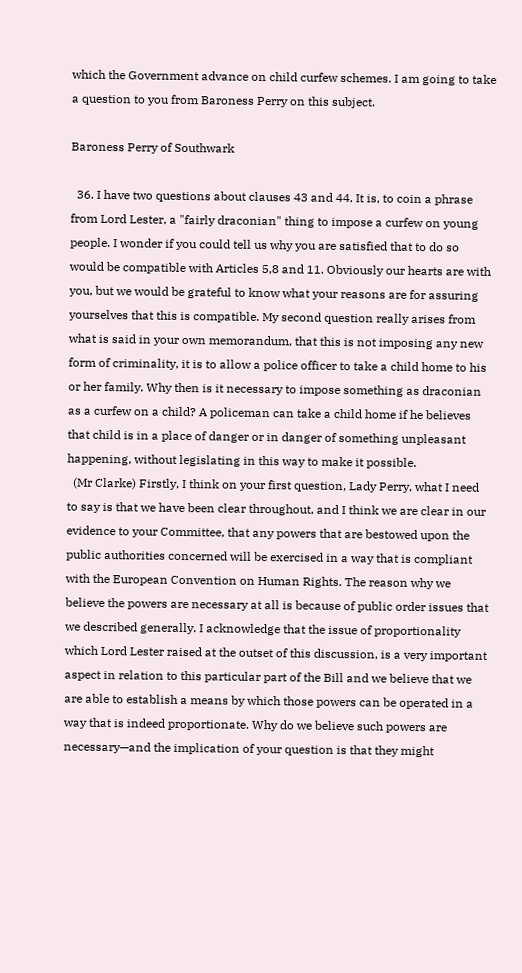which the Government advance on child curfew schemes. I am going to take a question to you from Baroness Perry on this subject.

Baroness Perry of Southwark

  36. I have two questions about clauses 43 and 44. It is, to coin a phrase from Lord Lester, a "fairly draconian" thing to impose a curfew on young people. I wonder if you could tell us why you are satisfied that to do so would be compatible with Articles 5,8 and 11. Obviously our hearts are with you, but we would be grateful to know what your reasons are for assuring yourselves that this is compatible. My second question really arises from what is said in your own memorandum, that this is not imposing any new form of criminality, it is to allow a police officer to take a child home to his or her family. Why then is it necessary to impose something as draconian as a curfew on a child? A policeman can take a child home if he believes that child is in a place of danger or in danger of something unpleasant happening, without legislating in this way to make it possible.
  (Mr Clarke) Firstly, I think on your first question, Lady Perry, what I need to say is that we have been clear throughout, and I think we are clear in our evidence to your Committee, that any powers that are bestowed upon the public authorities concerned will be exercised in a way that is compliant with the European Convention on Human Rights. The reason why we believe the powers are necessary at all is because of public order issues that we described generally. I acknowledge that the issue of proportionality which Lord Lester raised at the outset of this discussion, is a very important aspect in relation to this particular part of the Bill and we believe that we are able to establish a means by which those powers can be operated in a way that is indeed proportionate. Why do we believe such powers are necessary—and the implication of your question is that they might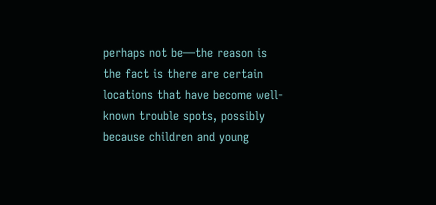perhaps not be—the reason is the fact is there are certain locations that have become well-known trouble spots, possibly because children and young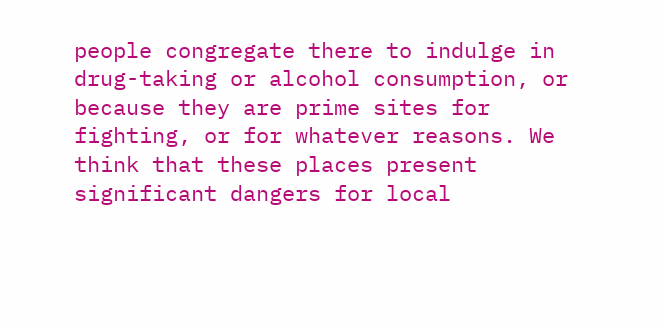people congregate there to indulge in drug-taking or alcohol consumption, or because they are prime sites for fighting, or for whatever reasons. We think that these places present significant dangers for local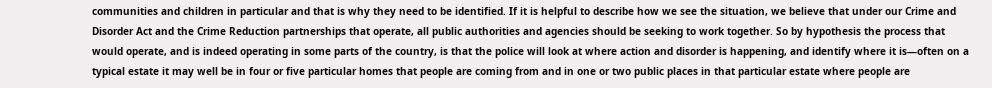communities and children in particular and that is why they need to be identified. If it is helpful to describe how we see the situation, we believe that under our Crime and Disorder Act and the Crime Reduction partnerships that operate, all public authorities and agencies should be seeking to work together. So by hypothesis the process that would operate, and is indeed operating in some parts of the country, is that the police will look at where action and disorder is happening, and identify where it is—often on a typical estate it may well be in four or five particular homes that people are coming from and in one or two public places in that particular estate where people are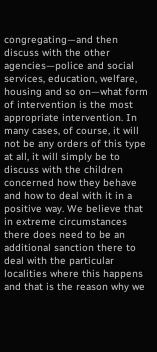congregating—and then discuss with the other agencies—police and social services, education, welfare, housing and so on—what form of intervention is the most appropriate intervention. In many cases, of course, it will not be any orders of this type at all, it will simply be to discuss with the children concerned how they behave and how to deal with it in a positive way. We believe that in extreme circumstances there does need to be an additional sanction there to deal with the particular localities where this happens and that is the reason why we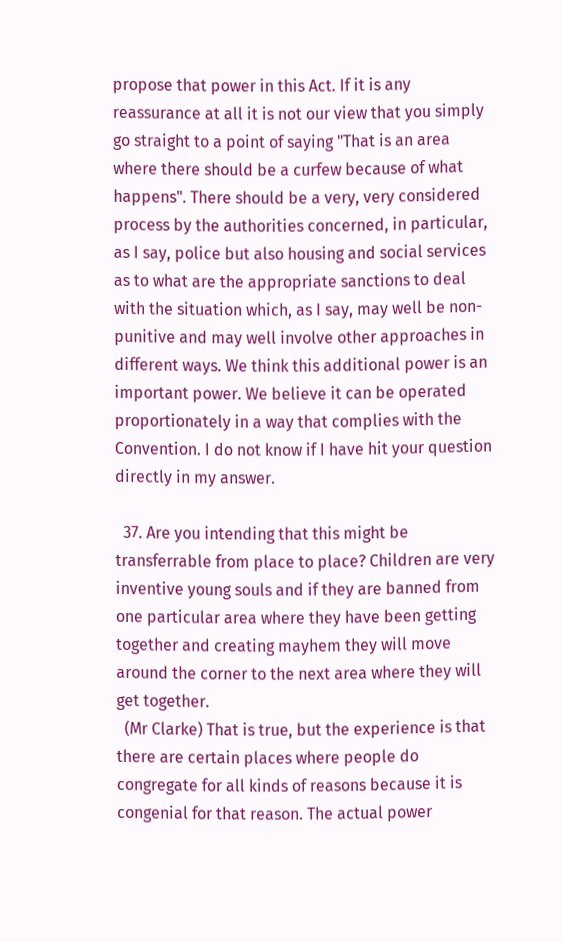propose that power in this Act. If it is any reassurance at all it is not our view that you simply go straight to a point of saying "That is an area where there should be a curfew because of what happens". There should be a very, very considered process by the authorities concerned, in particular, as I say, police but also housing and social services as to what are the appropriate sanctions to deal with the situation which, as I say, may well be non-punitive and may well involve other approaches in different ways. We think this additional power is an important power. We believe it can be operated proportionately in a way that complies with the Convention. I do not know if I have hit your question directly in my answer.

  37. Are you intending that this might be transferrable from place to place? Children are very inventive young souls and if they are banned from one particular area where they have been getting together and creating mayhem they will move around the corner to the next area where they will get together.
  (Mr Clarke) That is true, but the experience is that there are certain places where people do congregate for all kinds of reasons because it is congenial for that reason. The actual power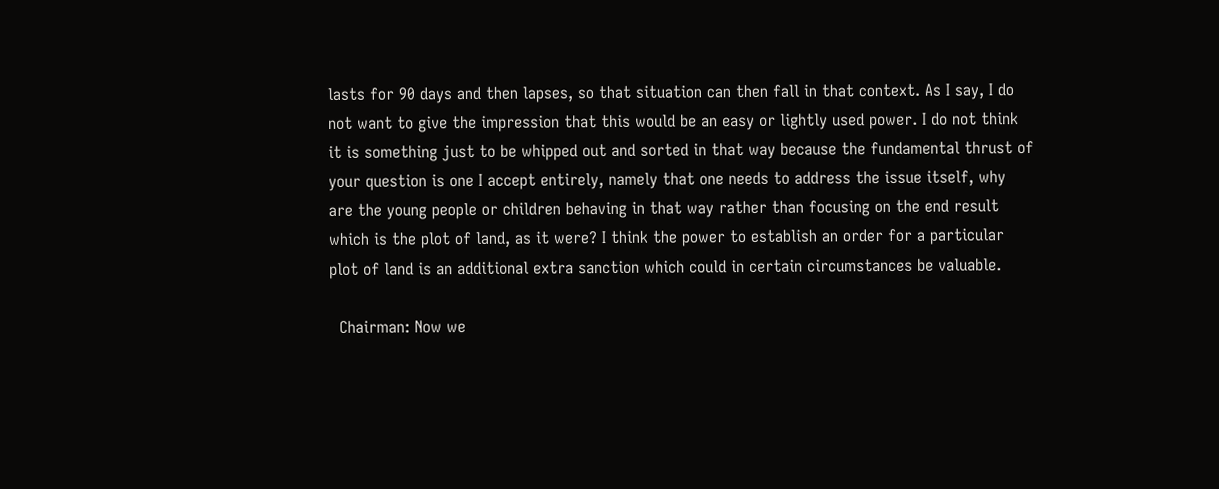lasts for 90 days and then lapses, so that situation can then fall in that context. As I say, I do not want to give the impression that this would be an easy or lightly used power. I do not think it is something just to be whipped out and sorted in that way because the fundamental thrust of your question is one I accept entirely, namely that one needs to address the issue itself, why are the young people or children behaving in that way rather than focusing on the end result which is the plot of land, as it were? I think the power to establish an order for a particular plot of land is an additional extra sanction which could in certain circumstances be valuable.

  Chairman: Now we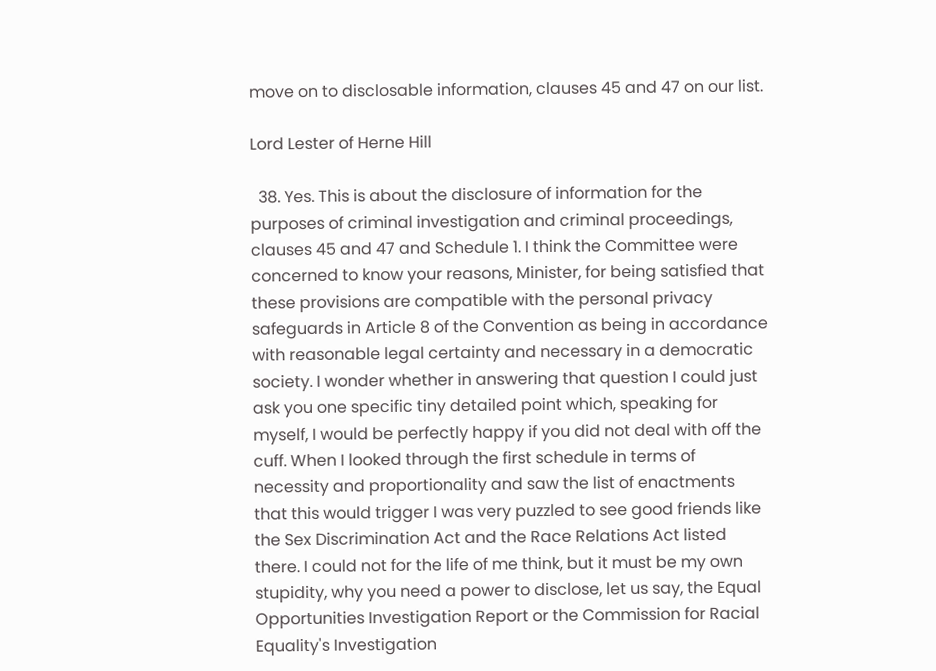move on to disclosable information, clauses 45 and 47 on our list.

Lord Lester of Herne Hill

  38. Yes. This is about the disclosure of information for the purposes of criminal investigation and criminal proceedings, clauses 45 and 47 and Schedule 1. I think the Committee were concerned to know your reasons, Minister, for being satisfied that these provisions are compatible with the personal privacy safeguards in Article 8 of the Convention as being in accordance with reasonable legal certainty and necessary in a democratic society. I wonder whether in answering that question I could just ask you one specific tiny detailed point which, speaking for myself, I would be perfectly happy if you did not deal with off the cuff. When I looked through the first schedule in terms of necessity and proportionality and saw the list of enactments that this would trigger I was very puzzled to see good friends like the Sex Discrimination Act and the Race Relations Act listed there. I could not for the life of me think, but it must be my own stupidity, why you need a power to disclose, let us say, the Equal Opportunities Investigation Report or the Commission for Racial Equality's Investigation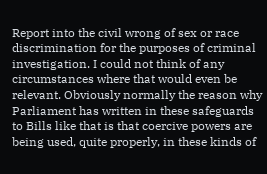Report into the civil wrong of sex or race discrimination for the purposes of criminal investigation. I could not think of any circumstances where that would even be relevant. Obviously normally the reason why Parliament has written in these safeguards to Bills like that is that coercive powers are being used, quite properly, in these kinds of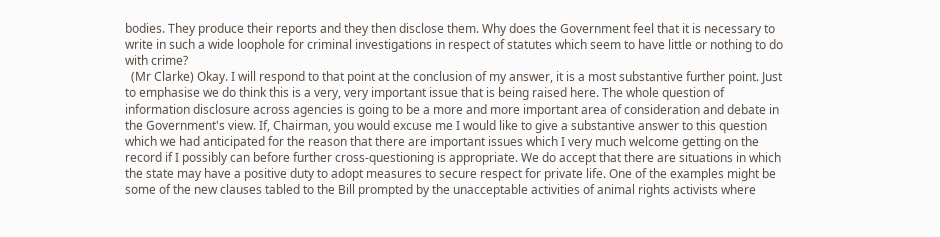bodies. They produce their reports and they then disclose them. Why does the Government feel that it is necessary to write in such a wide loophole for criminal investigations in respect of statutes which seem to have little or nothing to do with crime?
  (Mr Clarke) Okay. I will respond to that point at the conclusion of my answer, it is a most substantive further point. Just to emphasise we do think this is a very, very important issue that is being raised here. The whole question of information disclosure across agencies is going to be a more and more important area of consideration and debate in the Government's view. If, Chairman, you would excuse me I would like to give a substantive answer to this question which we had anticipated for the reason that there are important issues which I very much welcome getting on the record if I possibly can before further cross-questioning is appropriate. We do accept that there are situations in which the state may have a positive duty to adopt measures to secure respect for private life. One of the examples might be some of the new clauses tabled to the Bill prompted by the unacceptable activities of animal rights activists where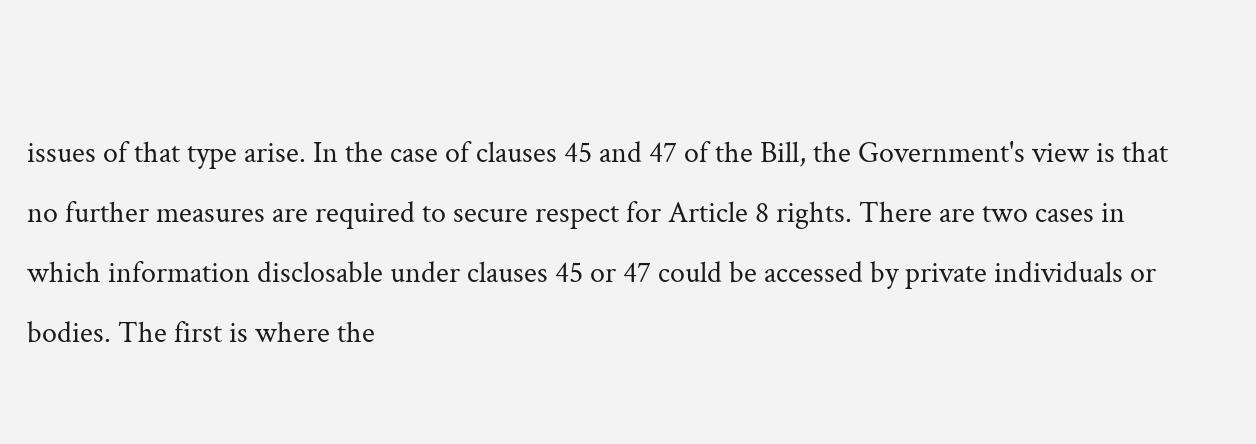issues of that type arise. In the case of clauses 45 and 47 of the Bill, the Government's view is that no further measures are required to secure respect for Article 8 rights. There are two cases in which information disclosable under clauses 45 or 47 could be accessed by private individuals or bodies. The first is where the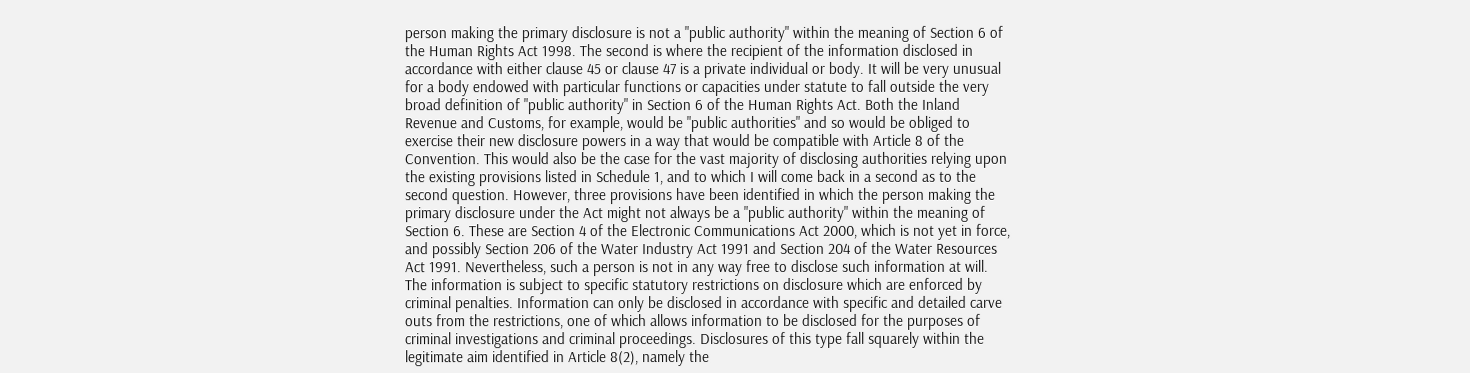person making the primary disclosure is not a "public authority" within the meaning of Section 6 of the Human Rights Act 1998. The second is where the recipient of the information disclosed in accordance with either clause 45 or clause 47 is a private individual or body. It will be very unusual for a body endowed with particular functions or capacities under statute to fall outside the very broad definition of "public authority" in Section 6 of the Human Rights Act. Both the Inland Revenue and Customs, for example, would be "public authorities" and so would be obliged to exercise their new disclosure powers in a way that would be compatible with Article 8 of the Convention. This would also be the case for the vast majority of disclosing authorities relying upon the existing provisions listed in Schedule 1, and to which I will come back in a second as to the second question. However, three provisions have been identified in which the person making the primary disclosure under the Act might not always be a "public authority" within the meaning of Section 6. These are Section 4 of the Electronic Communications Act 2000, which is not yet in force, and possibly Section 206 of the Water Industry Act 1991 and Section 204 of the Water Resources Act 1991. Nevertheless, such a person is not in any way free to disclose such information at will. The information is subject to specific statutory restrictions on disclosure which are enforced by criminal penalties. Information can only be disclosed in accordance with specific and detailed carve outs from the restrictions, one of which allows information to be disclosed for the purposes of criminal investigations and criminal proceedings. Disclosures of this type fall squarely within the legitimate aim identified in Article 8(2), namely the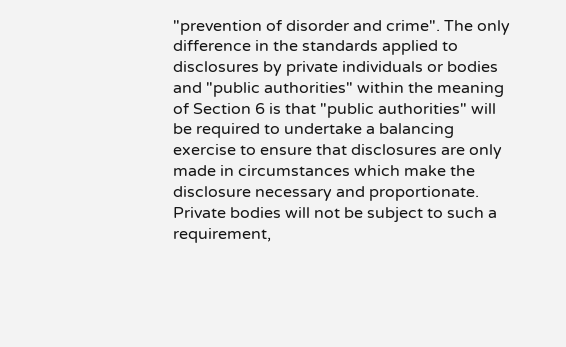"prevention of disorder and crime". The only difference in the standards applied to disclosures by private individuals or bodies and "public authorities" within the meaning of Section 6 is that "public authorities" will be required to undertake a balancing exercise to ensure that disclosures are only made in circumstances which make the disclosure necessary and proportionate. Private bodies will not be subject to such a requirement,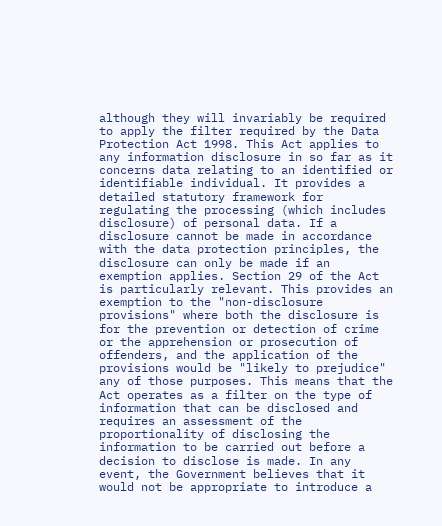although they will invariably be required to apply the filter required by the Data Protection Act 1998. This Act applies to any information disclosure in so far as it concerns data relating to an identified or identifiable individual. It provides a detailed statutory framework for regulating the processing (which includes disclosure) of personal data. If a disclosure cannot be made in accordance with the data protection principles, the disclosure can only be made if an exemption applies. Section 29 of the Act is particularly relevant. This provides an exemption to the "non-disclosure provisions" where both the disclosure is for the prevention or detection of crime or the apprehension or prosecution of offenders, and the application of the provisions would be "likely to prejudice" any of those purposes. This means that the Act operates as a filter on the type of information that can be disclosed and requires an assessment of the proportionality of disclosing the information to be carried out before a decision to disclose is made. In any event, the Government believes that it would not be appropriate to introduce a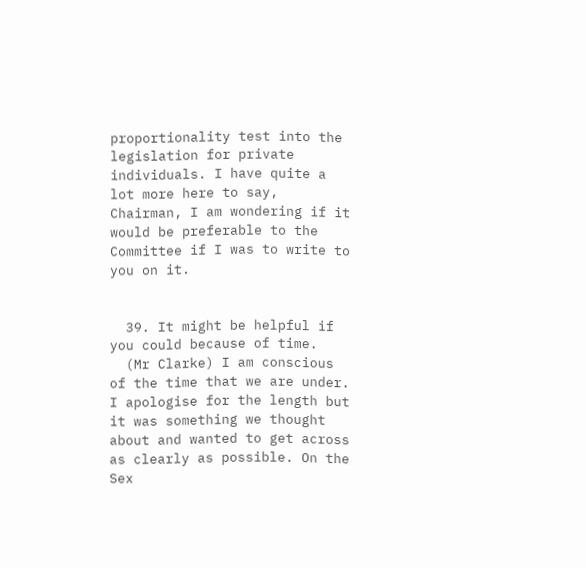proportionality test into the legislation for private individuals. I have quite a lot more here to say, Chairman, I am wondering if it would be preferable to the Committee if I was to write to you on it.


  39. It might be helpful if you could because of time.
  (Mr Clarke) I am conscious of the time that we are under. I apologise for the length but it was something we thought about and wanted to get across as clearly as possible. On the Sex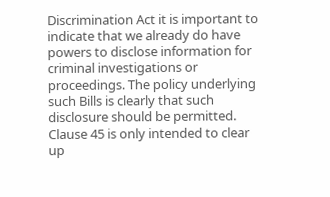Discrimination Act it is important to indicate that we already do have powers to disclose information for criminal investigations or proceedings. The policy underlying such Bills is clearly that such disclosure should be permitted. Clause 45 is only intended to clear up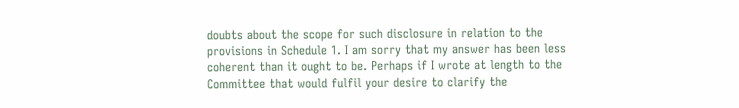doubts about the scope for such disclosure in relation to the provisions in Schedule 1. I am sorry that my answer has been less coherent than it ought to be. Perhaps if I wrote at length to the Committee that would fulfil your desire to clarify the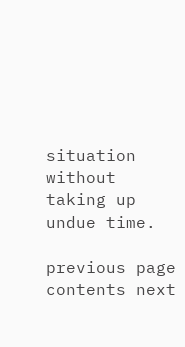situation without taking up undue time.

previous page contents next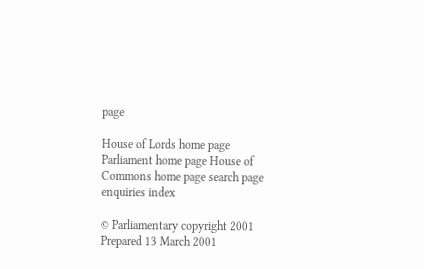page

House of Lords home page Parliament home page House of Commons home page search page enquiries index

© Parliamentary copyright 2001
Prepared 13 March 2001